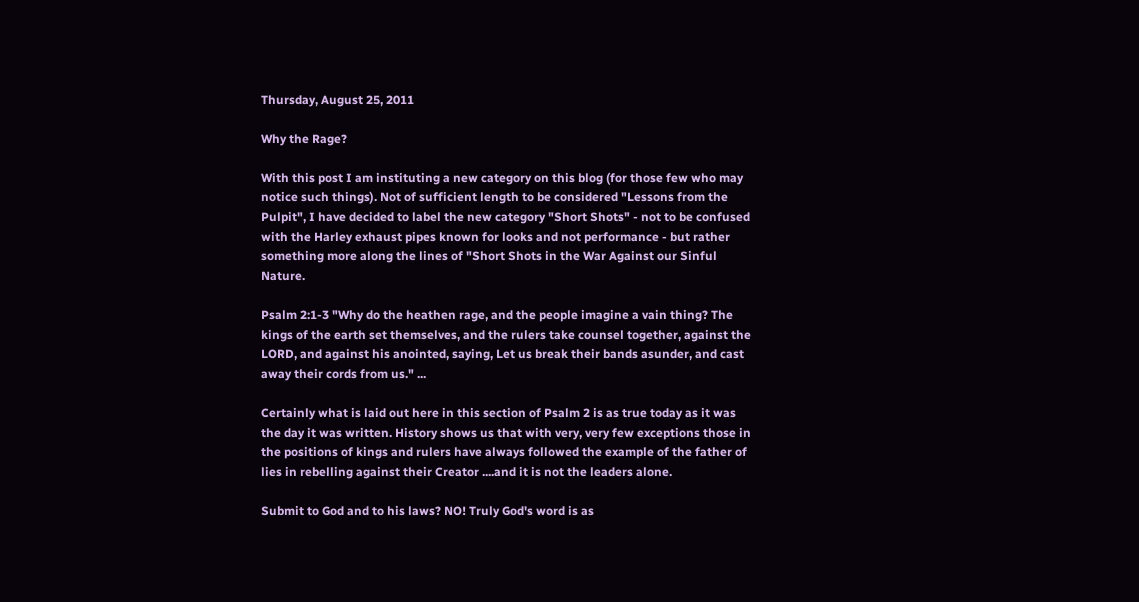Thursday, August 25, 2011

Why the Rage?

With this post I am instituting a new category on this blog (for those few who may notice such things). Not of sufficient length to be considered "Lessons from the Pulpit", I have decided to label the new category "Short Shots" - not to be confused with the Harley exhaust pipes known for looks and not performance - but rather something more along the lines of "Short Shots in the War Against our Sinful Nature.

Psalm 2:1-3 "Why do the heathen rage, and the people imagine a vain thing? The kings of the earth set themselves, and the rulers take counsel together, against the LORD, and against his anointed, saying, Let us break their bands asunder, and cast away their cords from us." ...

Certainly what is laid out here in this section of Psalm 2 is as true today as it was the day it was written. History shows us that with very, very few exceptions those in the positions of kings and rulers have always followed the example of the father of lies in rebelling against their Creator ....and it is not the leaders alone.

Submit to God and to his laws? NO! Truly God's word is as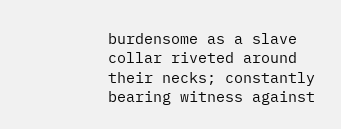burdensome as a slave collar riveted around their necks; constantly bearing witness against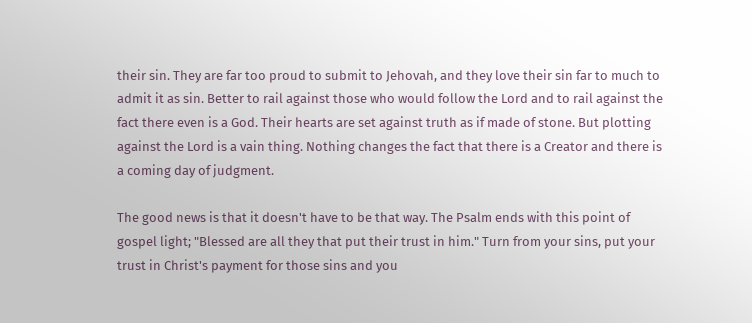their sin. They are far too proud to submit to Jehovah, and they love their sin far to much to admit it as sin. Better to rail against those who would follow the Lord and to rail against the fact there even is a God. Their hearts are set against truth as if made of stone. But plotting against the Lord is a vain thing. Nothing changes the fact that there is a Creator and there is a coming day of judgment.

The good news is that it doesn't have to be that way. The Psalm ends with this point of gospel light; "Blessed are all they that put their trust in him." Turn from your sins, put your trust in Christ's payment for those sins and you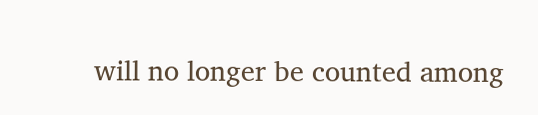will no longer be counted among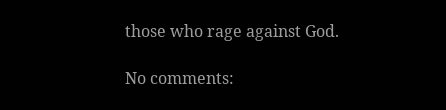those who rage against God.

No comments: